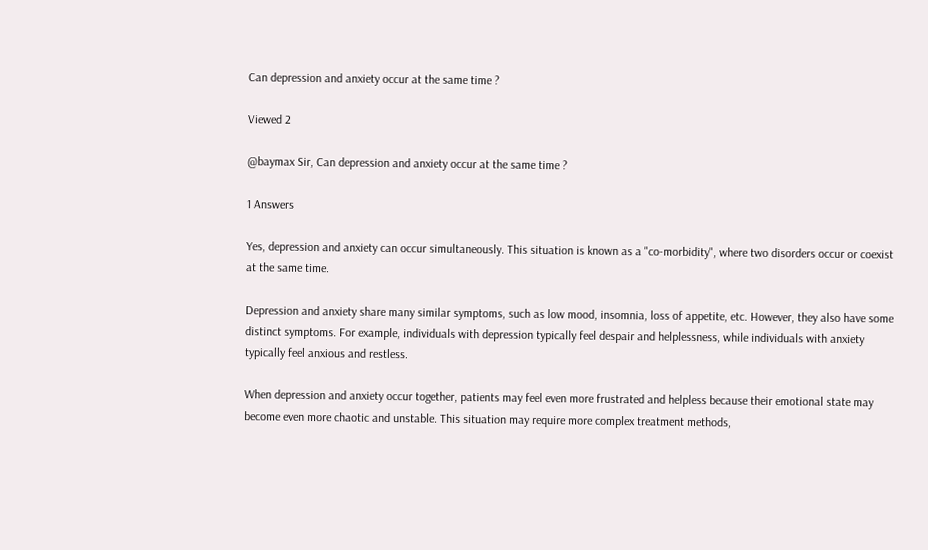Can depression and anxiety occur at the same time ?

Viewed 2

@baymax Sir, Can depression and anxiety occur at the same time ?

1 Answers

Yes, depression and anxiety can occur simultaneously. This situation is known as a "co-morbidity", where two disorders occur or coexist at the same time.

Depression and anxiety share many similar symptoms, such as low mood, insomnia, loss of appetite, etc. However, they also have some distinct symptoms. For example, individuals with depression typically feel despair and helplessness, while individuals with anxiety typically feel anxious and restless.

When depression and anxiety occur together, patients may feel even more frustrated and helpless because their emotional state may become even more chaotic and unstable. This situation may require more complex treatment methods,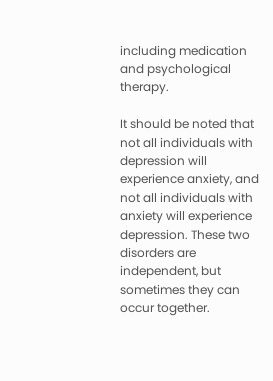including medication and psychological therapy.

It should be noted that not all individuals with depression will experience anxiety, and not all individuals with anxiety will experience depression. These two disorders are independent, but sometimes they can occur together.